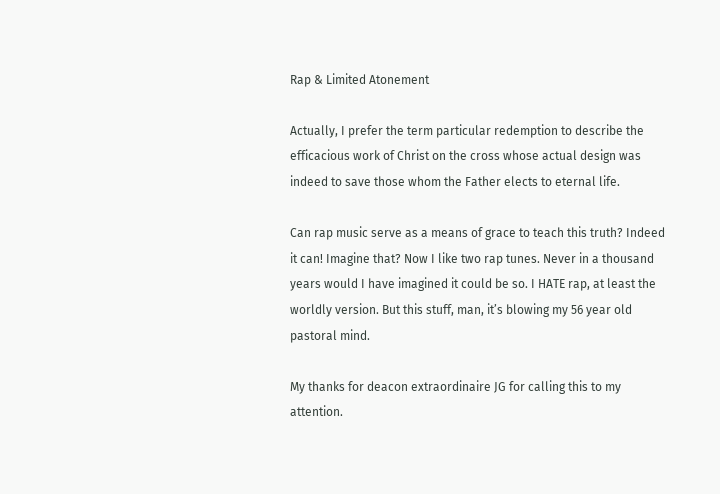Rap & Limited Atonement

Actually, I prefer the term particular redemption to describe the efficacious work of Christ on the cross whose actual design was indeed to save those whom the Father elects to eternal life.

Can rap music serve as a means of grace to teach this truth? Indeed it can! Imagine that? Now I like two rap tunes. Never in a thousand years would I have imagined it could be so. I HATE rap, at least the worldly version. But this stuff, man, it’s blowing my 56 year old pastoral mind.

My thanks for deacon extraordinaire JG for calling this to my attention.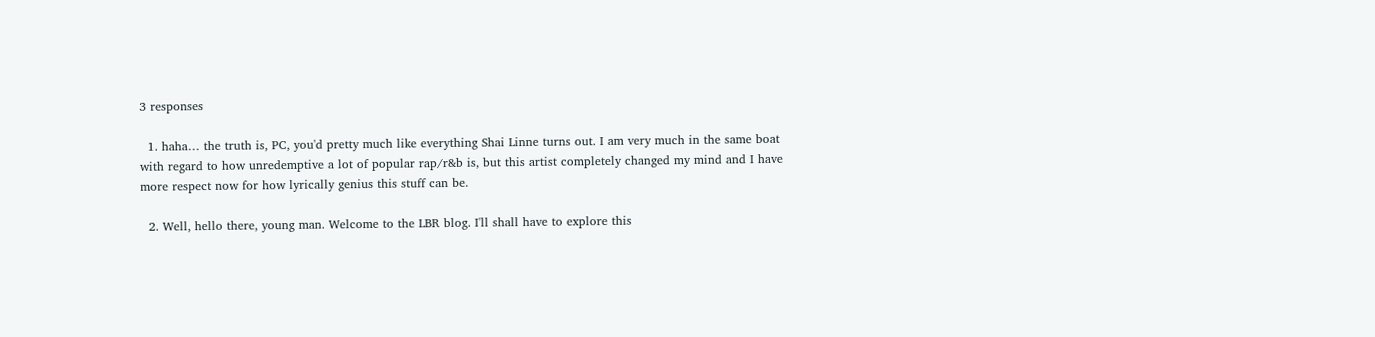3 responses

  1. haha… the truth is, PC, you'd pretty much like everything Shai Linne turns out. I am very much in the same boat with regard to how unredemptive a lot of popular rap/r&b is, but this artist completely changed my mind and I have more respect now for how lyrically genius this stuff can be.

  2. Well, hello there, young man. Welcome to the LBR blog. I'll shall have to explore this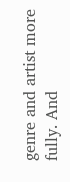genre and artist more fully. And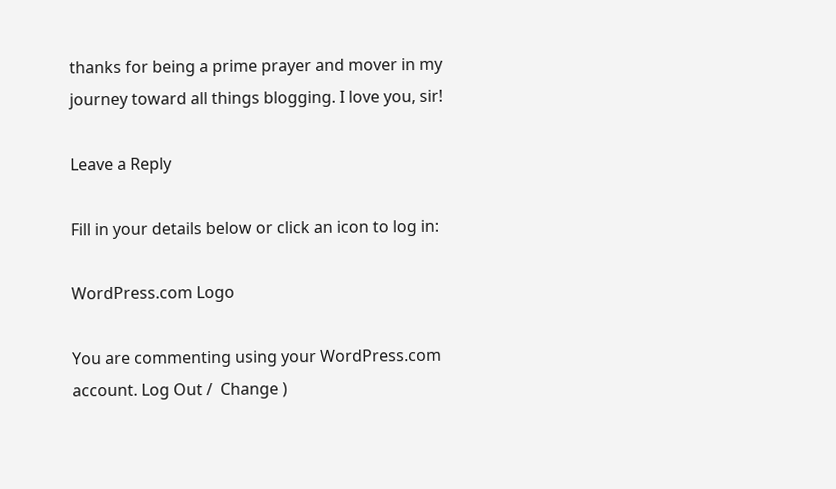thanks for being a prime prayer and mover in my journey toward all things blogging. I love you, sir!

Leave a Reply

Fill in your details below or click an icon to log in:

WordPress.com Logo

You are commenting using your WordPress.com account. Log Out /  Change )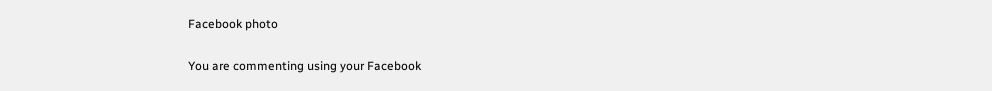Facebook photo

You are commenting using your Facebook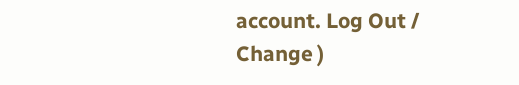account. Log Out /  Change )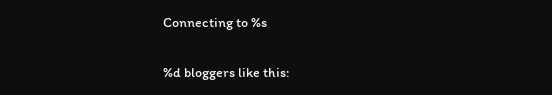Connecting to %s

%d bloggers like this: